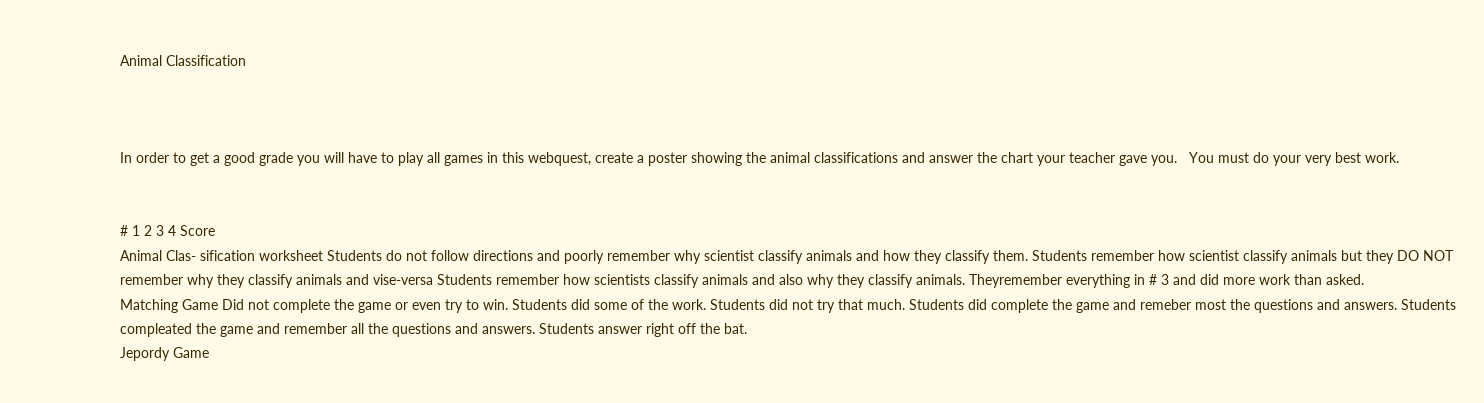Animal Classification



In order to get a good grade you will have to play all games in this webquest, create a poster showing the animal classifications and answer the chart your teacher gave you.   You must do your very best work.


# 1 2 3 4 Score
Animal Clas- sification worksheet Students do not follow directions and poorly remember why scientist classify animals and how they classify them. Students remember how scientist classify animals but they DO NOT remember why they classify animals and vise-versa Students remember how scientists classify animals and also why they classify animals. Theyremember everything in # 3 and did more work than asked.
Matching Game Did not complete the game or even try to win. Students did some of the work. Students did not try that much. Students did complete the game and remeber most the questions and answers. Students compleated the game and remember all the questions and answers. Students answer right off the bat.
Jepordy Game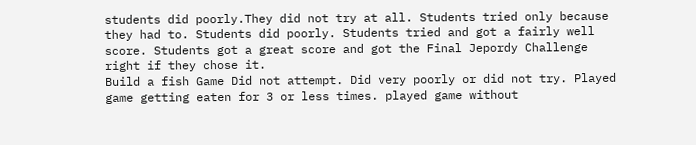students did poorly.They did not try at all. Students tried only because they had to. Students did poorly. Students tried and got a fairly well score. Students got a great score and got the Final Jepordy Challenge right if they chose it.
Build a fish Game Did not attempt. Did very poorly or did not try. Played game getting eaten for 3 or less times. played game without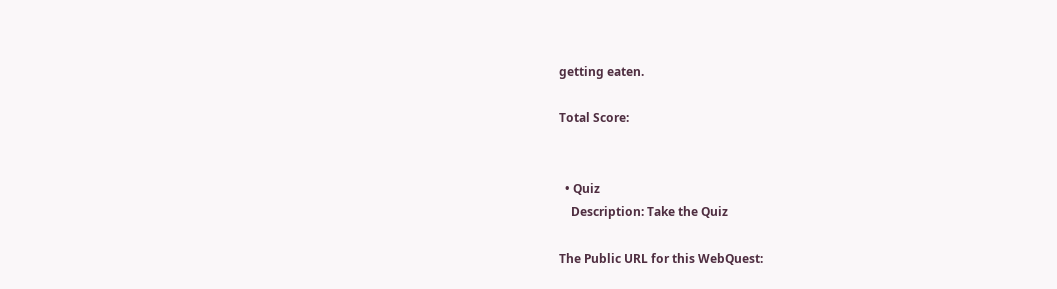getting eaten.

Total Score:


  • Quiz
    Description: Take the Quiz

The Public URL for this WebQuest: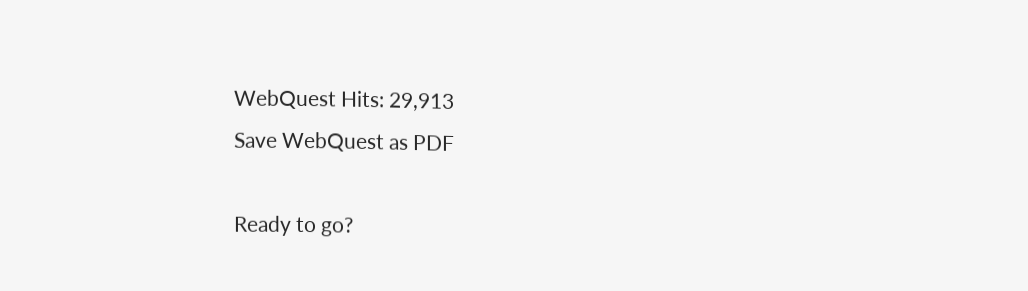WebQuest Hits: 29,913
Save WebQuest as PDF

Ready to go?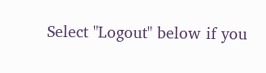Select "Logout" below if you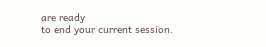are ready
to end your current session.